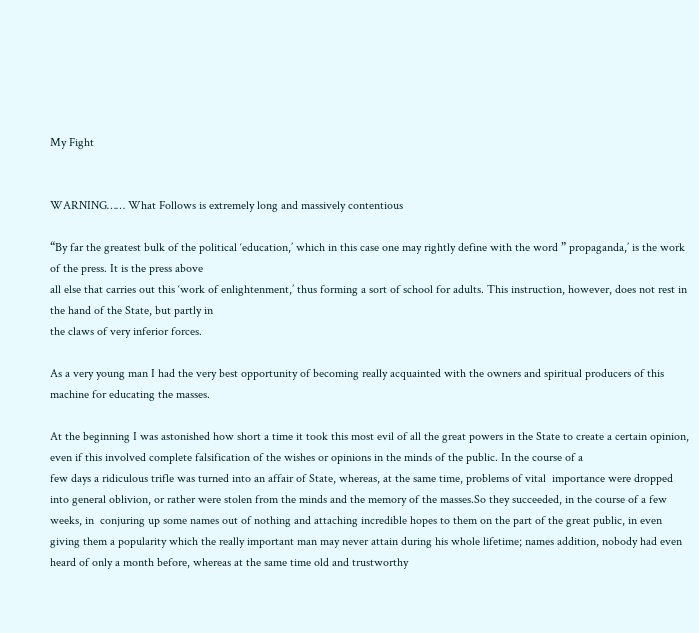My Fight


WARNING…… What Follows is extremely long and massively contentious

“By far the greatest bulk of the political ‘education,’ which in this case one may rightly define with the word ” propaganda,’ is the work of the press. It is the press above
all else that carries out this ‘work of enlightenment,’ thus forming a sort of school for adults. This instruction, however, does not rest in the hand of the State, but partly in
the claws of very inferior forces.

As a very young man I had the very best opportunity of becoming really acquainted with the owners and spiritual producers of this machine for educating the masses.

At the beginning I was astonished how short a time it took this most evil of all the great powers in the State to create a certain opinion, even if this involved complete falsification of the wishes or opinions in the minds of the public. In the course of a
few days a ridiculous trifle was turned into an affair of State, whereas, at the same time, problems of vital  importance were dropped into general oblivion, or rather were stolen from the minds and the memory of the masses.So they succeeded, in the course of a few weeks, in  conjuring up some names out of nothing and attaching incredible hopes to them on the part of the great public, in even giving them a popularity which the really important man may never attain during his whole lifetime; names addition, nobody had even heard of only a month before, whereas at the same time old and trustworthy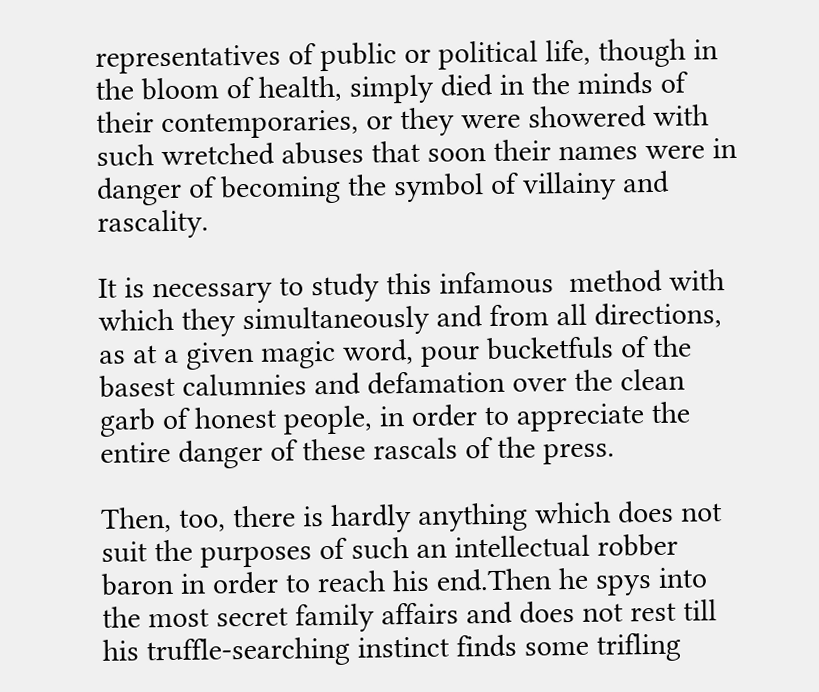representatives of public or political life, though in the bloom of health, simply died in the minds of their contemporaries, or they were showered with such wretched abuses that soon their names were in danger of becoming the symbol of villainy and rascality.

It is necessary to study this infamous  method with which they simultaneously and from all directions, as at a given magic word, pour bucketfuls of the basest calumnies and defamation over the clean garb of honest people, in order to appreciate the entire danger of these rascals of the press.

Then, too, there is hardly anything which does not suit the purposes of such an intellectual robber baron in order to reach his end.Then he spys into the most secret family affairs and does not rest till his truffle-searching instinct finds some trifling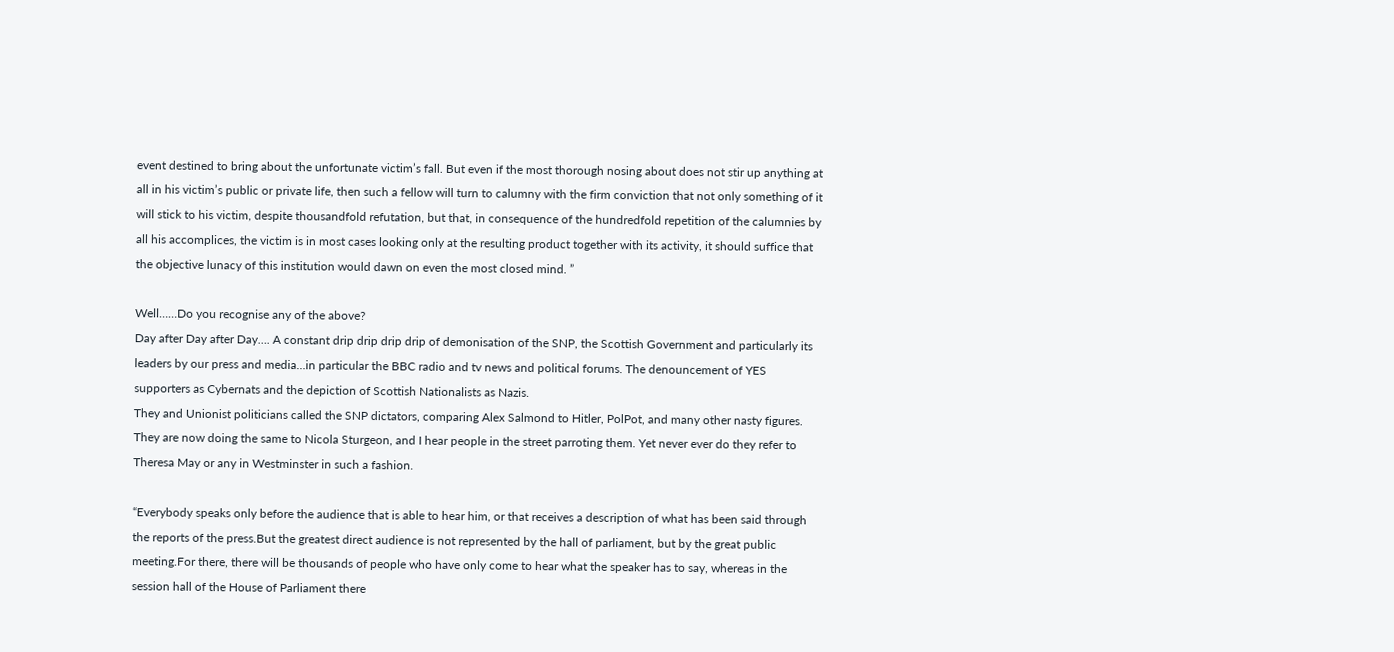event destined to bring about the unfortunate victim’s fall. But even if the most thorough nosing about does not stir up anything at all in his victim’s public or private life, then such a fellow will turn to calumny with the firm conviction that not only something of it will stick to his victim, despite thousandfold refutation, but that, in consequence of the hundredfold repetition of the calumnies by all his accomplices, the victim is in most cases looking only at the resulting product together with its activity, it should suffice that the objective lunacy of this institution would dawn on even the most closed mind. ”

Well……Do you recognise any of the above?
Day after Day after Day…. A constant drip drip drip drip of demonisation of the SNP, the Scottish Government and particularly its leaders by our press and media…in particular the BBC radio and tv news and political forums. The denouncement of YES supporters as Cybernats and the depiction of Scottish Nationalists as Nazis.
They and Unionist politicians called the SNP dictators, comparing Alex Salmond to Hitler, PolPot, and many other nasty figures. They are now doing the same to Nicola Sturgeon, and I hear people in the street parroting them. Yet never ever do they refer to Theresa May or any in Westminster in such a fashion.

“Everybody speaks only before the audience that is able to hear him, or that receives a description of what has been said through the reports of the press.But the greatest direct audience is not represented by the hall of parliament, but by the great public meeting.For there, there will be thousands of people who have only come to hear what the speaker has to say, whereas in the session hall of the House of Parliament there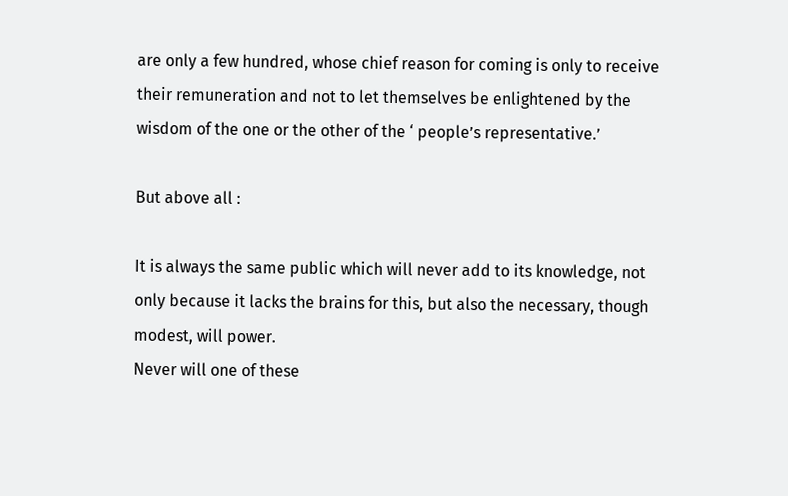are only a few hundred, whose chief reason for coming is only to receive their remuneration and not to let themselves be enlightened by the wisdom of the one or the other of the ‘ people’s representative.’

But above all :

It is always the same public which will never add to its knowledge, not only because it lacks the brains for this, but also the necessary, though modest, will power.
Never will one of these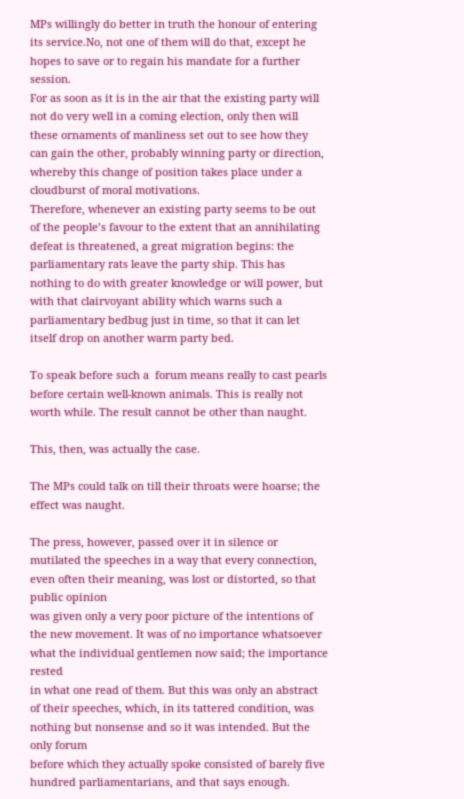MPs willingly do better in truth the honour of entering its service.No, not one of them will do that, except he hopes to save or to regain his mandate for a further session.
For as soon as it is in the air that the existing party will not do very well in a coming election, only then will these ornaments of manliness set out to see how they can gain the other, probably winning party or direction, whereby this change of position takes place under a cloudburst of moral motivations.
Therefore, whenever an existing party seems to be out of the people’s favour to the extent that an annihilating defeat is threatened, a great migration begins: the parliamentary rats leave the party ship. This has nothing to do with greater knowledge or will power, but with that clairvoyant ability which warns such a parliamentary bedbug just in time, so that it can let itself drop on another warm party bed.

To speak before such a  forum means really to cast pearls before certain well-known animals. This is really not worth while. The result cannot be other than naught.

This, then, was actually the case.

The MPs could talk on till their throats were hoarse; the effect was naught.

The press, however, passed over it in silence or mutilated the speeches in a way that every connection, even often their meaning, was lost or distorted, so that public opinion
was given only a very poor picture of the intentions of the new movement. It was of no importance whatsoever what the individual gentlemen now said; the importance rested
in what one read of them. But this was only an abstract of their speeches, which, in its tattered condition, was nothing but nonsense and so it was intended. But the only forum
before which they actually spoke consisted of barely five hundred parliamentarians, and that says enough.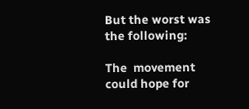But the worst was the following:

The  movement could hope for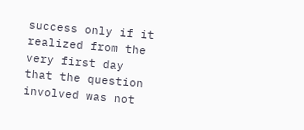success only if it realized from the very first day that the question involved was not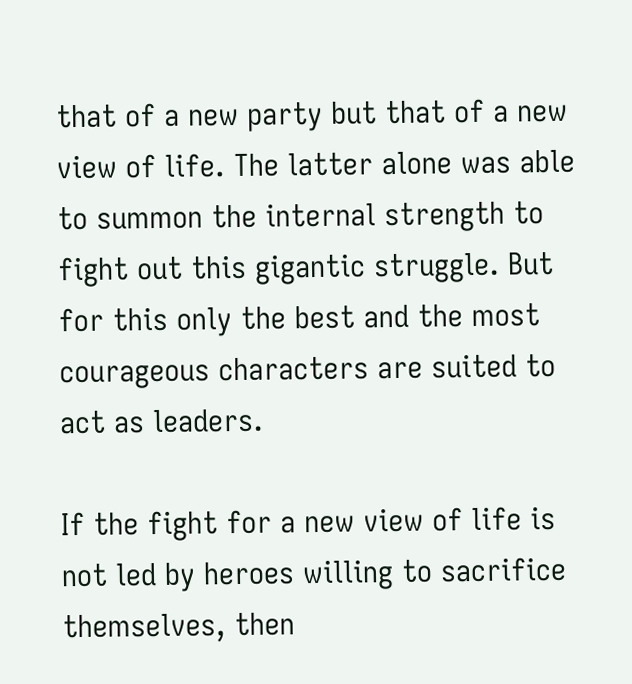that of a new party but that of a new view of life. The latter alone was able to summon the internal strength to fight out this gigantic struggle. But for this only the best and the most courageous characters are suited to act as leaders.

If the fight for a new view of life is not led by heroes willing to sacrifice themselves, then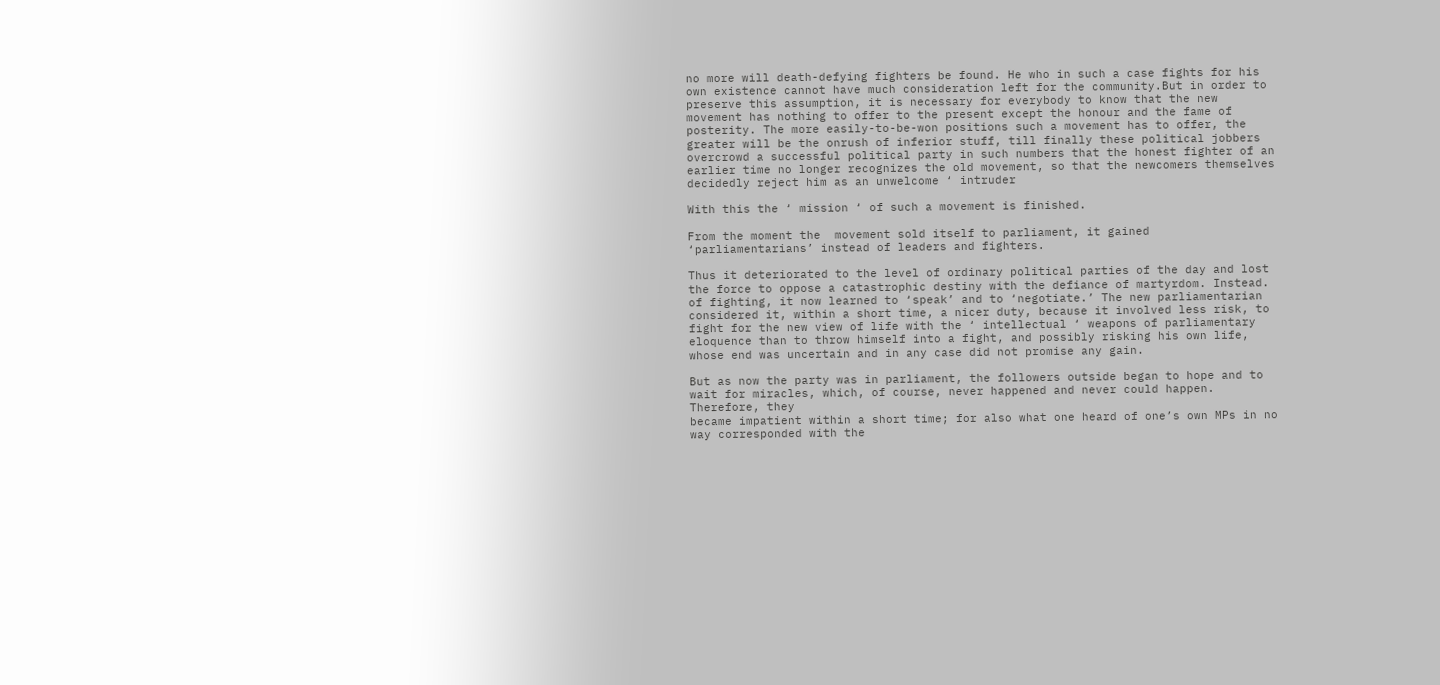no more will death-defying fighters be found. He who in such a case fights for his own existence cannot have much consideration left for the community.But in order to preserve this assumption, it is necessary for everybody to know that the new movement has nothing to offer to the present except the honour and the fame of posterity. The more easily-to-be-won positions such a movement has to offer, the greater will be the onrush of inferior stuff, till finally these political jobbers overcrowd a successful political party in such numbers that the honest fighter of an earlier time no longer recognizes the old movement, so that the newcomers themselves decidedly reject him as an unwelcome ‘ intruder

With this the ‘ mission ‘ of such a movement is finished.

From the moment the  movement sold itself to parliament, it gained ‘parliamentarians’ instead of leaders and fighters.

Thus it deteriorated to the level of ordinary political parties of the day and lost the force to oppose a catastrophic destiny with the defiance of martyrdom. Instead. of fighting, it now learned to ‘speak’ and to ‘negotiate.’ The new parliamentarian considered it, within a short time, a nicer duty, because it involved less risk, to fight for the new view of life with the ‘ intellectual ‘ weapons of parliamentary eloquence than to throw himself into a fight, and possibly risking his own life, whose end was uncertain and in any case did not promise any gain.

But as now the party was in parliament, the followers outside began to hope and to wait for miracles, which, of course, never happened and never could happen. Therefore, they
became impatient within a short time; for also what one heard of one’s own MPs in no way corresponded with the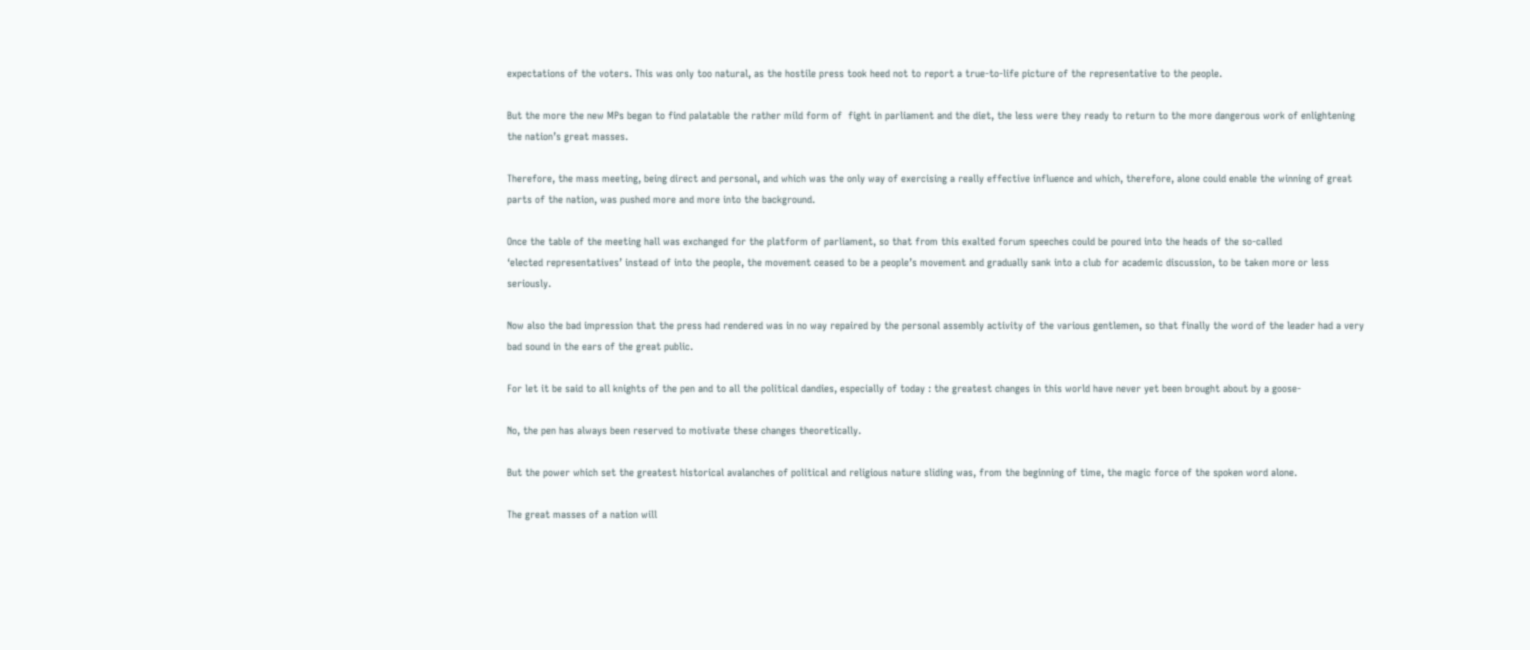expectations of the voters. This was only too natural, as the hostile press took heed not to report a true-to-life picture of the representative to the people.

But the more the new MPs began to find palatable the rather mild form of  fight in parliament and the diet, the less were they ready to return to the more dangerous work of enlightening the nation’s great masses.

Therefore, the mass meeting, being direct and personal, and which was the only way of exercising a really effective influence and which, therefore, alone could enable the winning of great parts of the nation, was pushed more and more into the background.

Once the table of the meeting hall was exchanged for the platform of parliament, so that from this exalted forum speeches could be poured into the heads of the so-called
‘elected representatives’ instead of into the people, the movement ceased to be a people’s movement and gradually sank into a club for academic discussion, to be taken more or less seriously.

Now also the bad impression that the press had rendered was in no way repaired by the personal assembly activity of the various gentlemen, so that finally the word of the leader had a very bad sound in the ears of the great public.

For let it be said to all knights of the pen and to all the political dandies, especially of today : the greatest changes in this world have never yet been brought about by a goose-

No, the pen has always been reserved to motivate these changes theoretically.

But the power which set the greatest historical avalanches of political and religious nature sliding was, from the beginning of time, the magic force of the spoken word alone.

The great masses of a nation will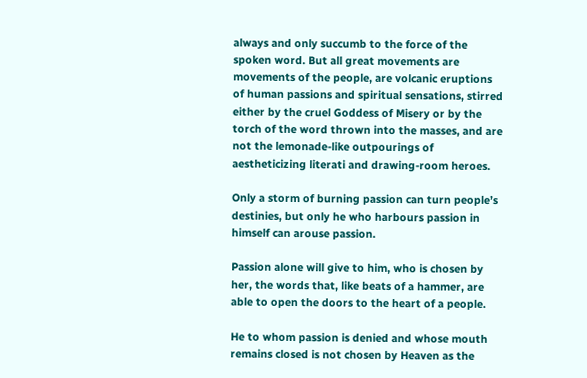always and only succumb to the force of the spoken word. But all great movements are movements of the people, are volcanic eruptions
of human passions and spiritual sensations, stirred either by the cruel Goddess of Misery or by the torch of the word thrown into the masses, and are not the lemonade-like outpourings of aestheticizing literati and drawing-room heroes.

Only a storm of burning passion can turn people’s destinies, but only he who harbours passion in himself can arouse passion.

Passion alone will give to him, who is chosen by her, the words that, like beats of a hammer, are able to open the doors to the heart of a people.

He to whom passion is denied and whose mouth remains closed is not chosen by Heaven as the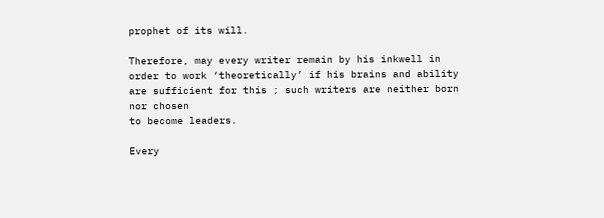prophet of its will.

Therefore, may every writer remain by his inkwell in order to work ‘theoretically’ if his brains and ability are sufficient for this ; such writers are neither born nor chosen
to become leaders.

Every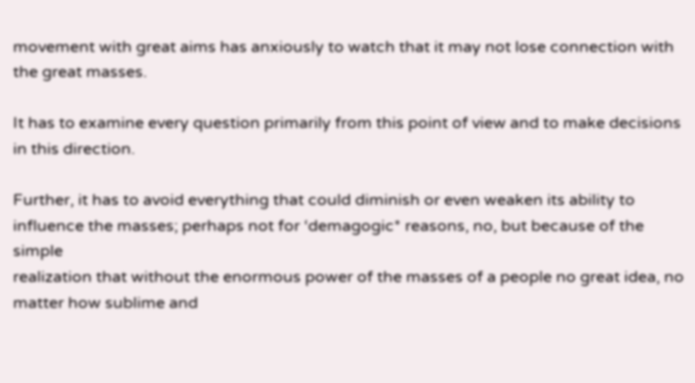movement with great aims has anxiously to watch that it may not lose connection with the great masses.

It has to examine every question primarily from this point of view and to make decisions in this direction.

Further, it has to avoid everything that could diminish or even weaken its ability to influence the masses; perhaps not for ‘demagogic* reasons, no, but because of the simple
realization that without the enormous power of the masses of a people no great idea, no matter how sublime and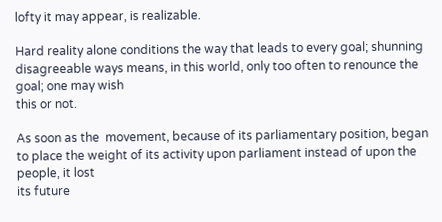lofty it may appear, is realizable.

Hard reality alone conditions the way that leads to every goal; shunning disagreeable ways means, in this world, only too often to renounce the goal; one may wish
this or not.

As soon as the  movement, because of its parliamentary position, began to place the weight of its activity upon parliament instead of upon the people, it lost
its future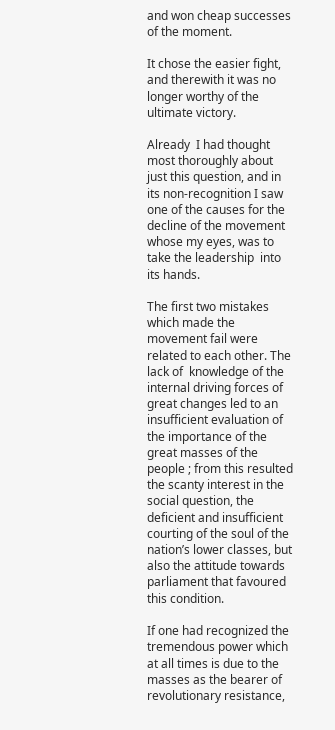and won cheap successes of the moment.

It chose the easier fight, and therewith it was no longer worthy of the ultimate victory.

Already  I had thought most thoroughly about just this question, and in its non-recognition I saw one of the causes for the decline of the movement whose my eyes, was to take the leadership  into its hands.

The first two mistakes which made the movement fail were related to each other. The lack of  knowledge of the internal driving forces of great changes led to an insufficient evaluation of the importance of the great masses of the people ; from this resulted the scanty interest in the social question, the deficient and insufficient courting of the soul of the nation’s lower classes, but also the attitude towards parliament that favoured this condition.

If one had recognized the tremendous power which at all times is due to the masses as the bearer of revolutionary resistance,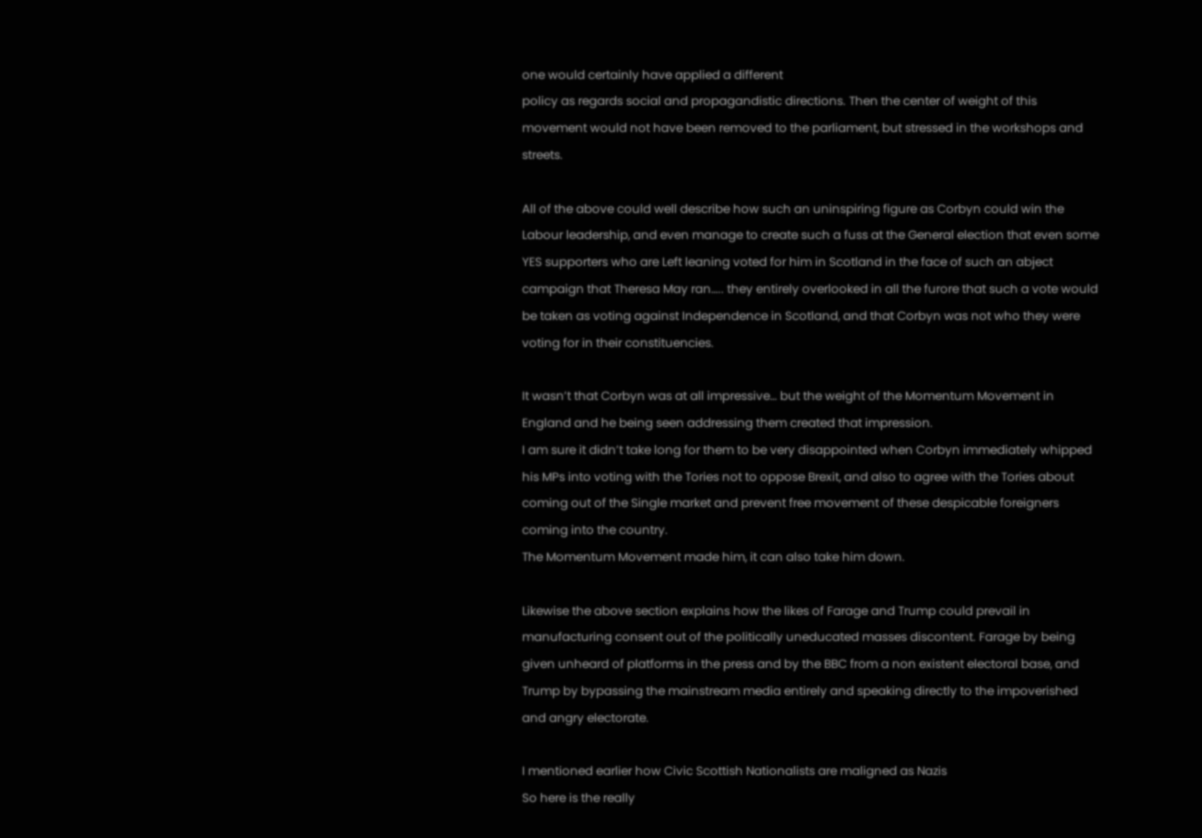one would certainly have applied a different
policy as regards social and propagandistic directions. Then the center of weight of this movement would not have been removed to the parliament, but stressed in the workshops and streets.

All of the above could well describe how such an uninspiring figure as Corbyn could win the Labour leadership, and even manage to create such a fuss at the General election that even some YES supporters who are Left leaning voted for him in Scotland in the face of such an abject campaign that Theresa May ran….. they entirely overlooked in all the furore that such a vote would be taken as voting against Independence in Scotland, and that Corbyn was not who they were voting for in their constituencies.

It wasn’t that Corbyn was at all impressive… but the weight of the Momentum Movement in England and he being seen addressing them created that impression.
I am sure it didn’t take long for them to be very disappointed when Corbyn immediately whipped his MPs into voting with the Tories not to oppose Brexit, and also to agree with the Tories about coming out of the Single market and prevent free movement of these despicable foreigners coming into the country.
The Momentum Movement made him, it can also take him down.

Likewise the above section explains how the likes of Farage and Trump could prevail in manufacturing consent out of the politically uneducated masses discontent. Farage by being given unheard of platforms in the press and by the BBC from a non existent electoral base, and Trump by bypassing the mainstream media entirely and speaking directly to the impoverished and angry electorate.

I mentioned earlier how Civic Scottish Nationalists are maligned as Nazis
So here is the really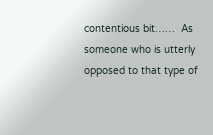contentious bit……  As someone who is utterly opposed to that type of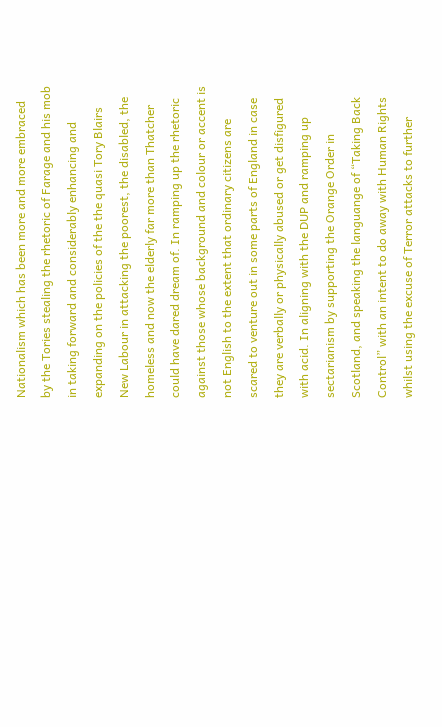Nationalism which has been more and more embraced by the Tories stealing the rhetoric of Farage and his mob in taking forward and considerably enhancing and expanding on the policies of the the quasi Tory Blairs New Labour in attacking the poorest, the disabled, the homeless and now the elderly far more than Thatcher could have dared dream of. In ramping up the rhetoric against those whose background and colour or accent is not English to the extent that ordinary citizens are scared to venture out in some parts of England in case they are verbally or physically abused or get disfigured with acid. In aligning with the DUP and ramping up sectarianism by supporting the Orange Order in Scotland, and speaking the languange of “Taking Back Control” with an intent to do away with Human Rights whilst using the excuse of Terror attacks to further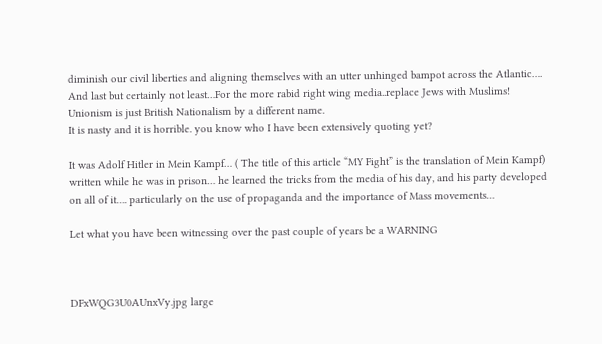diminish our civil liberties and aligning themselves with an utter unhinged bampot across the Atlantic…. And last but certainly not least…For the more rabid right wing media..replace Jews with Muslims!
Unionism is just British Nationalism by a different name.
It is nasty and it is horrible. you know who I have been extensively quoting yet?

It was Adolf Hitler in Mein Kampf… ( The title of this article “MY Fight” is the translation of Mein Kampf)
written while he was in prison… he learned the tricks from the media of his day, and his party developed on all of it…. particularly on the use of propaganda and the importance of Mass movements…

Let what you have been witnessing over the past couple of years be a WARNING



DFxWQG3U0AUnxVy.jpg large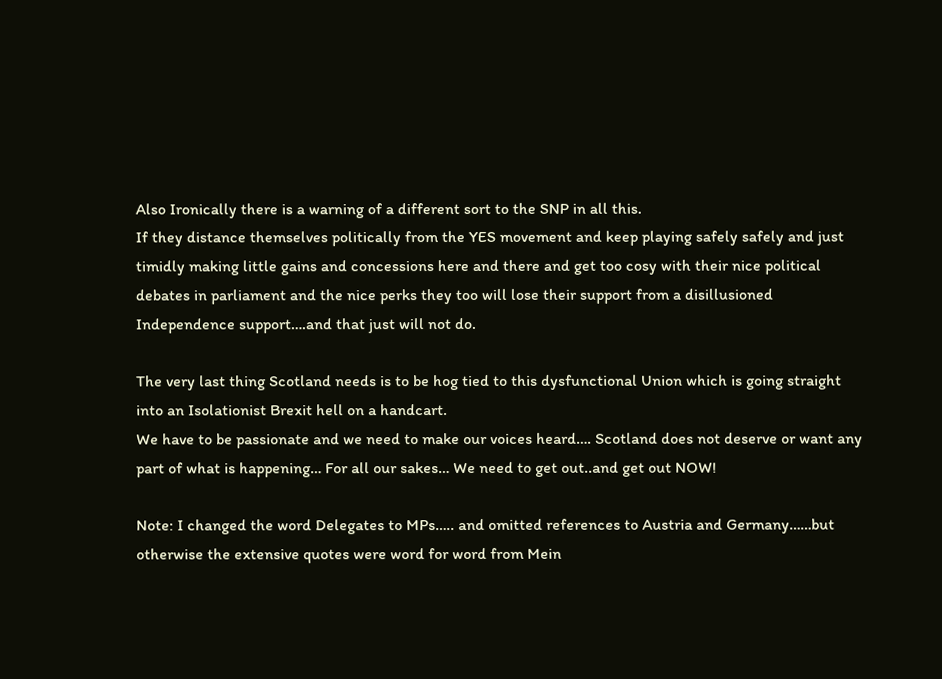Also Ironically there is a warning of a different sort to the SNP in all this.
If they distance themselves politically from the YES movement and keep playing safely safely and just timidly making little gains and concessions here and there and get too cosy with their nice political debates in parliament and the nice perks they too will lose their support from a disillusioned Independence support….and that just will not do.

The very last thing Scotland needs is to be hog tied to this dysfunctional Union which is going straight into an Isolationist Brexit hell on a handcart.
We have to be passionate and we need to make our voices heard…. Scotland does not deserve or want any part of what is happening… For all our sakes… We need to get out..and get out NOW!

Note: I changed the word Delegates to MPs….. and omitted references to Austria and Germany……but otherwise the extensive quotes were word for word from Mein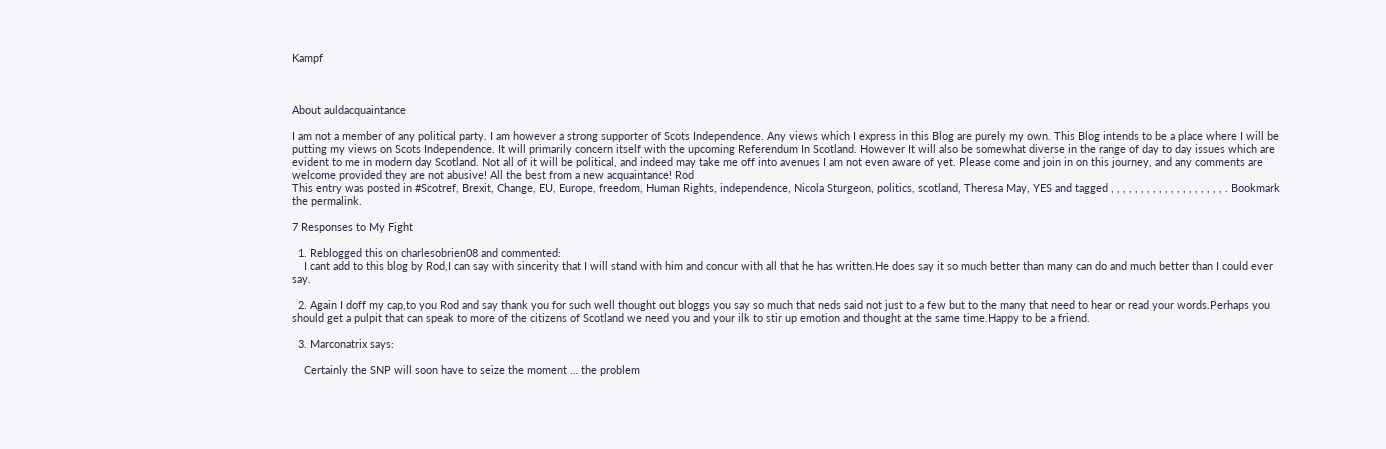Kampf



About auldacquaintance

I am not a member of any political party. I am however a strong supporter of Scots Independence. Any views which I express in this Blog are purely my own. This Blog intends to be a place where I will be putting my views on Scots Independence. It will primarily concern itself with the upcoming Referendum In Scotland. However It will also be somewhat diverse in the range of day to day issues which are evident to me in modern day Scotland. Not all of it will be political, and indeed may take me off into avenues I am not even aware of yet. Please come and join in on this journey, and any comments are welcome provided they are not abusive! All the best from a new acquaintance! Rod
This entry was posted in #Scotref, Brexit, Change, EU, Europe, freedom, Human Rights, independence, Nicola Sturgeon, politics, scotland, Theresa May, YES and tagged , , , , , , , , , , , , , , , , , , , . Bookmark the permalink.

7 Responses to My Fight

  1. Reblogged this on charlesobrien08 and commented:
    I cant add to this blog by Rod,I can say with sincerity that I will stand with him and concur with all that he has written.He does say it so much better than many can do and much better than I could ever say.

  2. Again I doff my cap,to you Rod and say thank you for such well thought out bloggs you say so much that neds said not just to a few but to the many that need to hear or read your words.Perhaps you should get a pulpit that can speak to more of the citizens of Scotland we need you and your ilk to stir up emotion and thought at the same time.Happy to be a friend.

  3. Marconatrix says:

    Certainly the SNP will soon have to seize the moment … the problem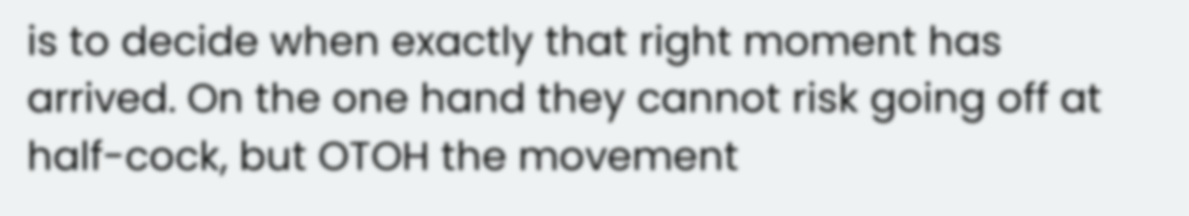is to decide when exactly that right moment has arrived. On the one hand they cannot risk going off at half-cock, but OTOH the movement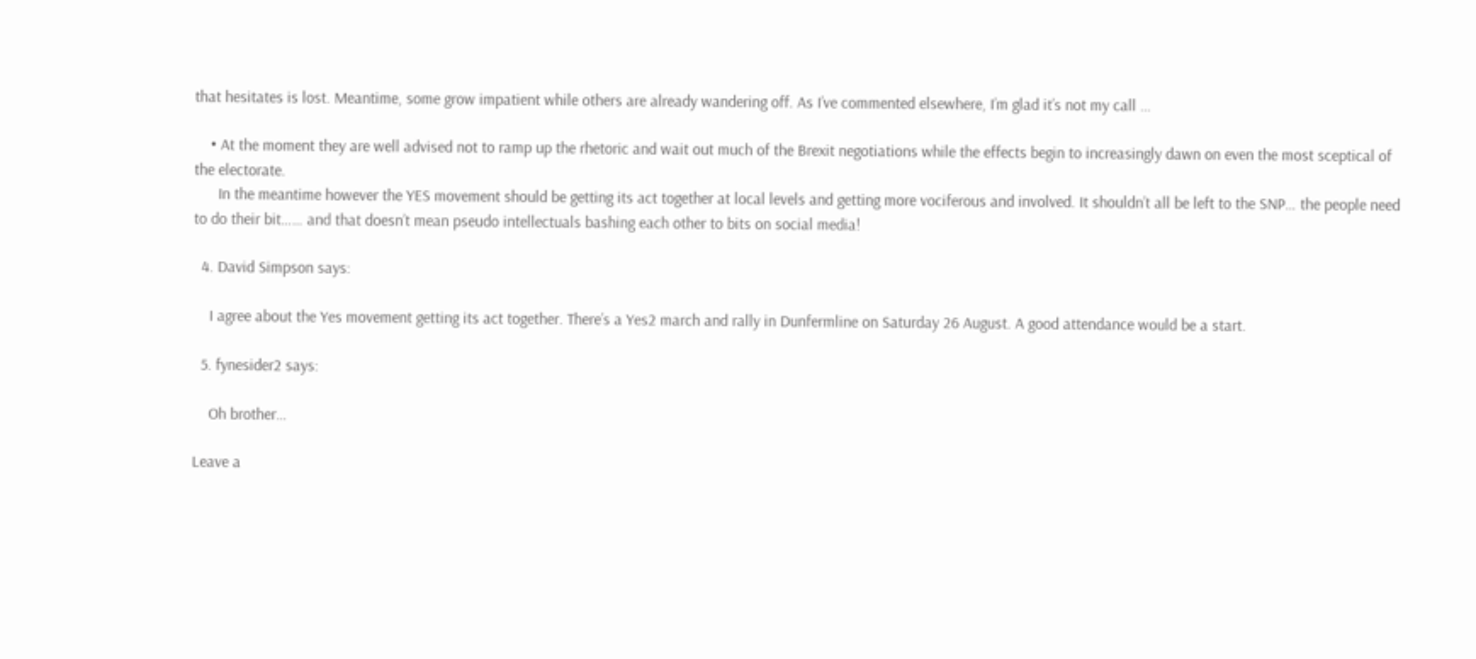that hesitates is lost. Meantime, some grow impatient while others are already wandering off. As I’ve commented elsewhere, I’m glad it’s not my call …

    • At the moment they are well advised not to ramp up the rhetoric and wait out much of the Brexit negotiations while the effects begin to increasingly dawn on even the most sceptical of the electorate.
      In the meantime however the YES movement should be getting its act together at local levels and getting more vociferous and involved. It shouldn’t all be left to the SNP… the people need to do their bit…… and that doesn’t mean pseudo intellectuals bashing each other to bits on social media!

  4. David Simpson says:

    I agree about the Yes movement getting its act together. There’s a Yes2 march and rally in Dunfermline on Saturday 26 August. A good attendance would be a start.

  5. fynesider2 says:

    Oh brother…

Leave a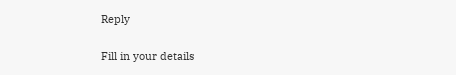Reply

Fill in your details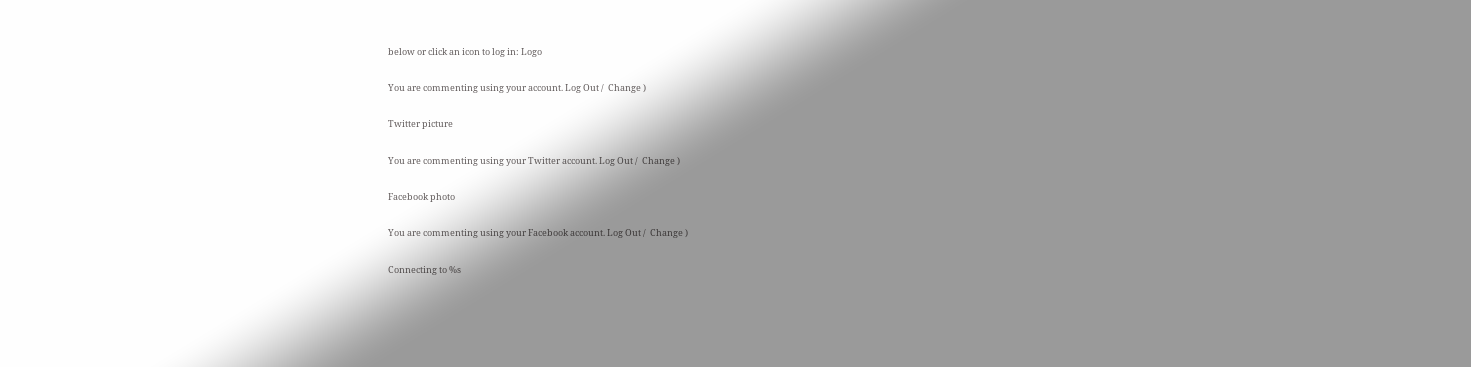below or click an icon to log in: Logo

You are commenting using your account. Log Out /  Change )

Twitter picture

You are commenting using your Twitter account. Log Out /  Change )

Facebook photo

You are commenting using your Facebook account. Log Out /  Change )

Connecting to %s